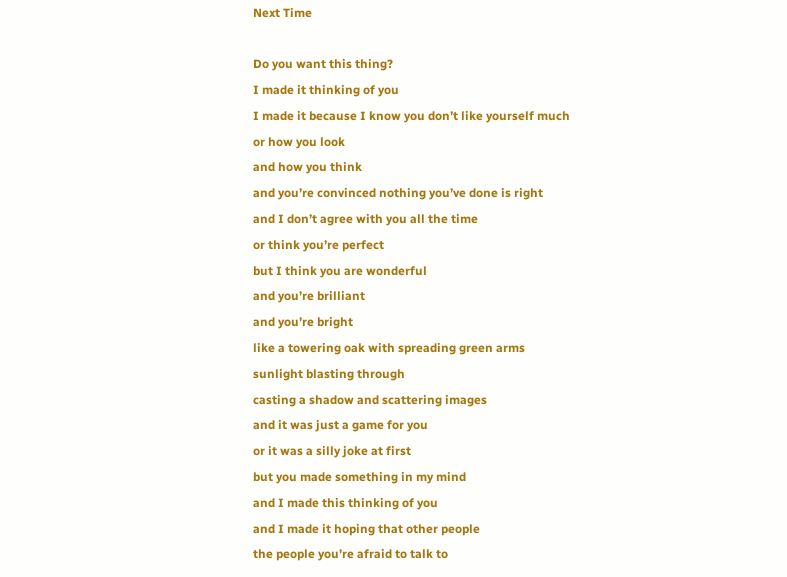Next Time

Do you want this thing?
I made it thinking of you
I made it because I know you don’t like yourself much
or how you look
and how you think
and you’re convinced nothing you’ve done is right
and I don’t agree with you all the time
or think you’re perfect
but I think you are wonderful
and you’re brilliant
and you’re bright
like a towering oak with spreading green arms
sunlight blasting through
casting a shadow and scattering images
and it was just a game for you
or it was a silly joke at first
but you made something in my mind
and I made this thinking of you
and I made it hoping that other people
the people you’re afraid to talk to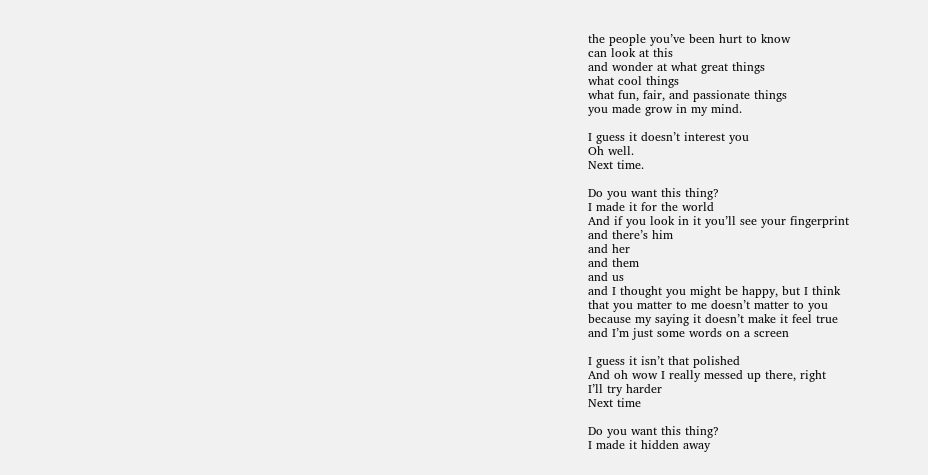the people you’ve been hurt to know
can look at this
and wonder at what great things
what cool things
what fun, fair, and passionate things
you made grow in my mind.

I guess it doesn’t interest you
Oh well.
Next time.

Do you want this thing?
I made it for the world
And if you look in it you’ll see your fingerprint
and there’s him
and her
and them
and us
and I thought you might be happy, but I think
that you matter to me doesn’t matter to you
because my saying it doesn’t make it feel true
and I’m just some words on a screen

I guess it isn’t that polished
And oh wow I really messed up there, right
I’ll try harder
Next time

Do you want this thing?
I made it hidden away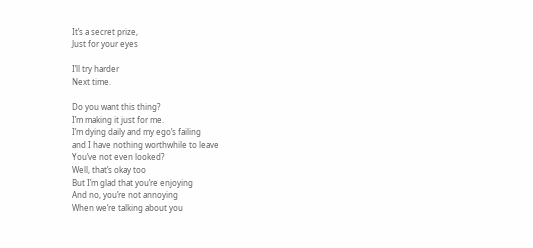It’s a secret prize,
Just for your eyes

I’ll try harder
Next time.

Do you want this thing?
I’m making it just for me.
I’m dying daily and my ego’s failing
and I have nothing worthwhile to leave
You’ve not even looked?
Well, that’s okay too
But I’m glad that you’re enjoying
And no, you’re not annoying
When we’re talking about you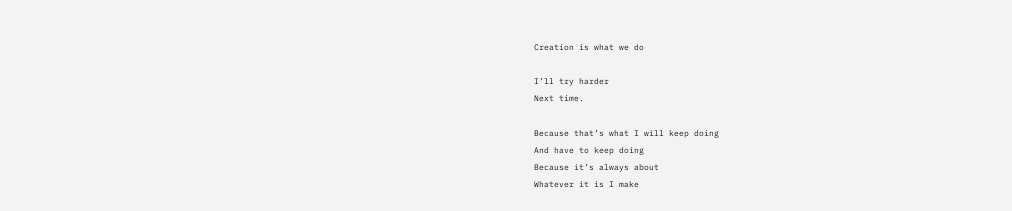Creation is what we do

I’ll try harder
Next time.

Because that’s what I will keep doing
And have to keep doing
Because it’s always about
Whatever it is I make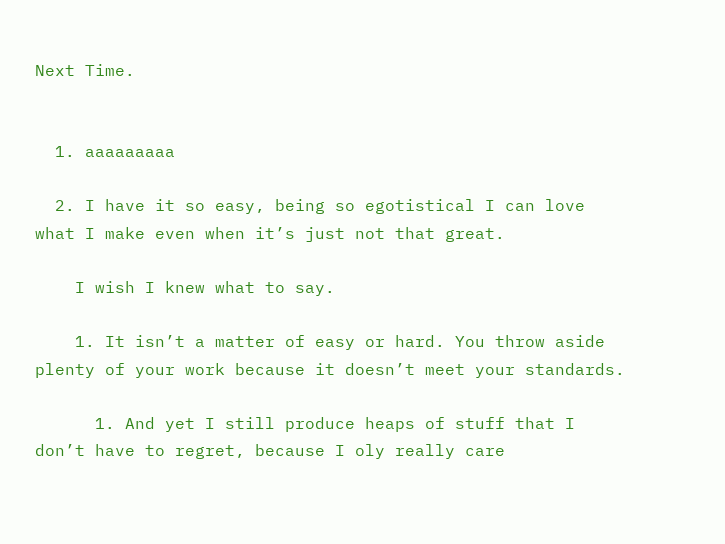Next Time.


  1. aaaaaaaaa

  2. I have it so easy, being so egotistical I can love what I make even when it’s just not that great.

    I wish I knew what to say.

    1. It isn’t a matter of easy or hard. You throw aside plenty of your work because it doesn’t meet your standards.

      1. And yet I still produce heaps of stuff that I don’t have to regret, because I oly really care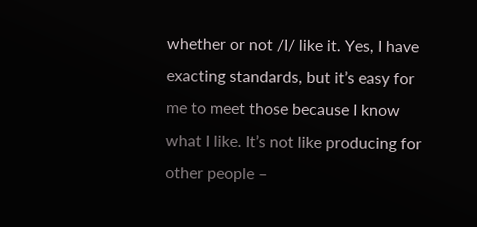whether or not /I/ like it. Yes, I have exacting standards, but it’s easy for me to meet those because I know what I like. It’s not like producing for other people –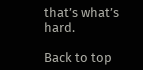that’s what’s hard.

Back to top